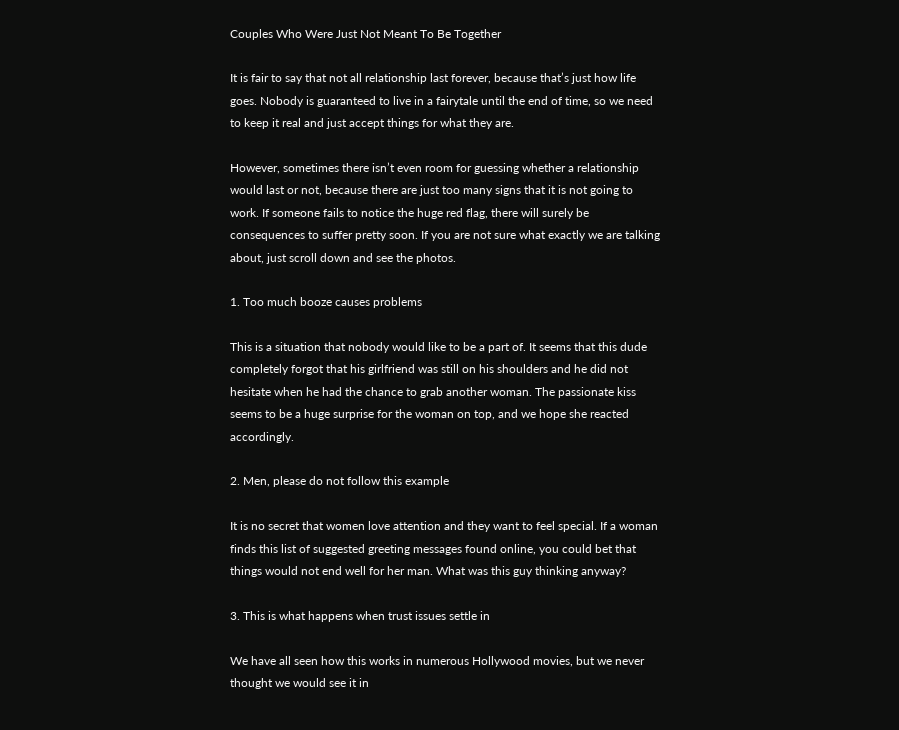Couples Who Were Just Not Meant To Be Together

It is fair to say that not all relationship last forever, because that’s just how life goes. Nobody is guaranteed to live in a fairytale until the end of time, so we need to keep it real and just accept things for what they are.

However, sometimes there isn’t even room for guessing whether a relationship would last or not, because there are just too many signs that it is not going to work. If someone fails to notice the huge red flag, there will surely be consequences to suffer pretty soon. If you are not sure what exactly we are talking about, just scroll down and see the photos.

1. Too much booze causes problems

This is a situation that nobody would like to be a part of. It seems that this dude completely forgot that his girlfriend was still on his shoulders and he did not hesitate when he had the chance to grab another woman. The passionate kiss seems to be a huge surprise for the woman on top, and we hope she reacted accordingly.

2. Men, please do not follow this example

It is no secret that women love attention and they want to feel special. If a woman finds this list of suggested greeting messages found online, you could bet that things would not end well for her man. What was this guy thinking anyway?

3. This is what happens when trust issues settle in

We have all seen how this works in numerous Hollywood movies, but we never thought we would see it in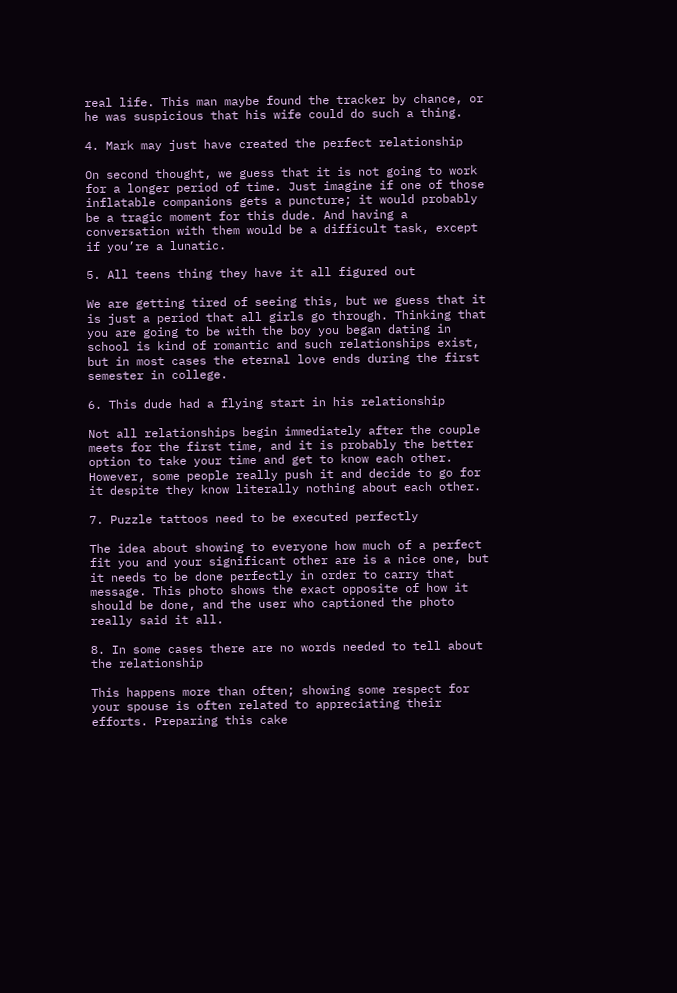real life. This man maybe found the tracker by chance, or he was suspicious that his wife could do such a thing.

4. Mark may just have created the perfect relationship

On second thought, we guess that it is not going to work for a longer period of time. Just imagine if one of those inflatable companions gets a puncture; it would probably be a tragic moment for this dude. And having a conversation with them would be a difficult task, except if you’re a lunatic.

5. All teens thing they have it all figured out

We are getting tired of seeing this, but we guess that it is just a period that all girls go through. Thinking that you are going to be with the boy you began dating in school is kind of romantic and such relationships exist, but in most cases the eternal love ends during the first semester in college.

6. This dude had a flying start in his relationship

Not all relationships begin immediately after the couple meets for the first time, and it is probably the better option to take your time and get to know each other. However, some people really push it and decide to go for it despite they know literally nothing about each other.

7. Puzzle tattoos need to be executed perfectly

The idea about showing to everyone how much of a perfect fit you and your significant other are is a nice one, but it needs to be done perfectly in order to carry that message. This photo shows the exact opposite of how it should be done, and the user who captioned the photo really said it all.

8. In some cases there are no words needed to tell about the relationship

This happens more than often; showing some respect for your spouse is often related to appreciating their efforts. Preparing this cake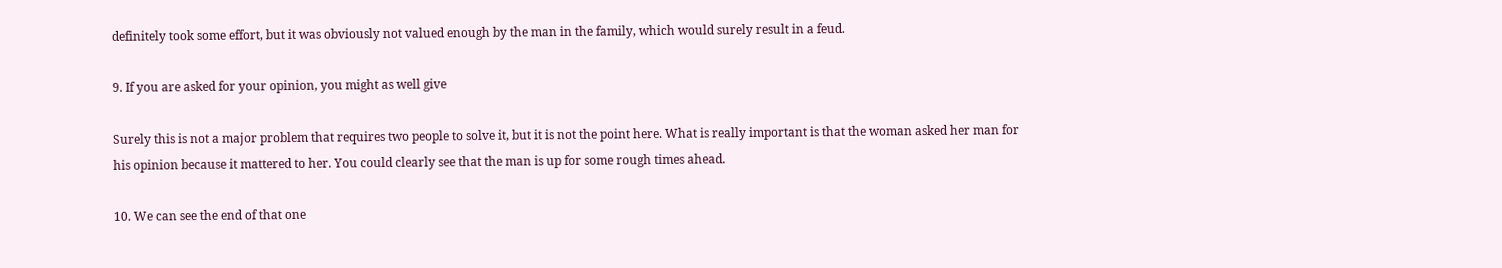definitely took some effort, but it was obviously not valued enough by the man in the family, which would surely result in a feud.

9. If you are asked for your opinion, you might as well give

Surely this is not a major problem that requires two people to solve it, but it is not the point here. What is really important is that the woman asked her man for his opinion because it mattered to her. You could clearly see that the man is up for some rough times ahead.

10. We can see the end of that one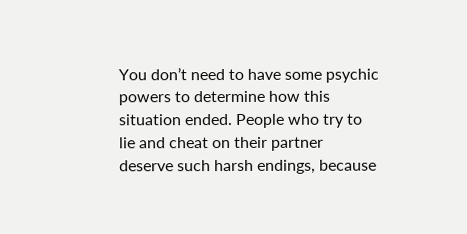You don’t need to have some psychic powers to determine how this situation ended. People who try to lie and cheat on their partner deserve such harsh endings, because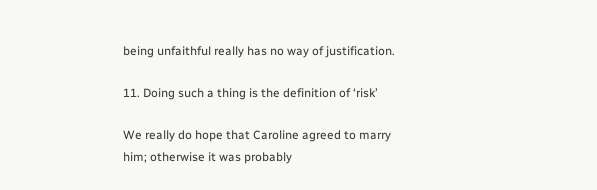being unfaithful really has no way of justification.

11. Doing such a thing is the definition of ‘risk’

We really do hope that Caroline agreed to marry him; otherwise it was probably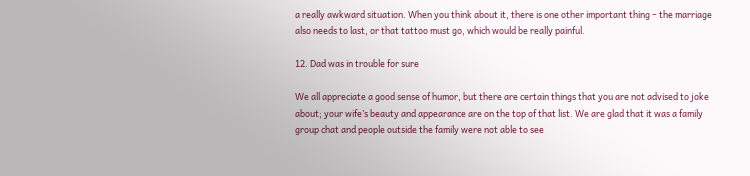a really awkward situation. When you think about it, there is one other important thing – the marriage also needs to last, or that tattoo must go, which would be really painful.

12. Dad was in trouble for sure

We all appreciate a good sense of humor, but there are certain things that you are not advised to joke about; your wife’s beauty and appearance are on the top of that list. We are glad that it was a family group chat and people outside the family were not able to see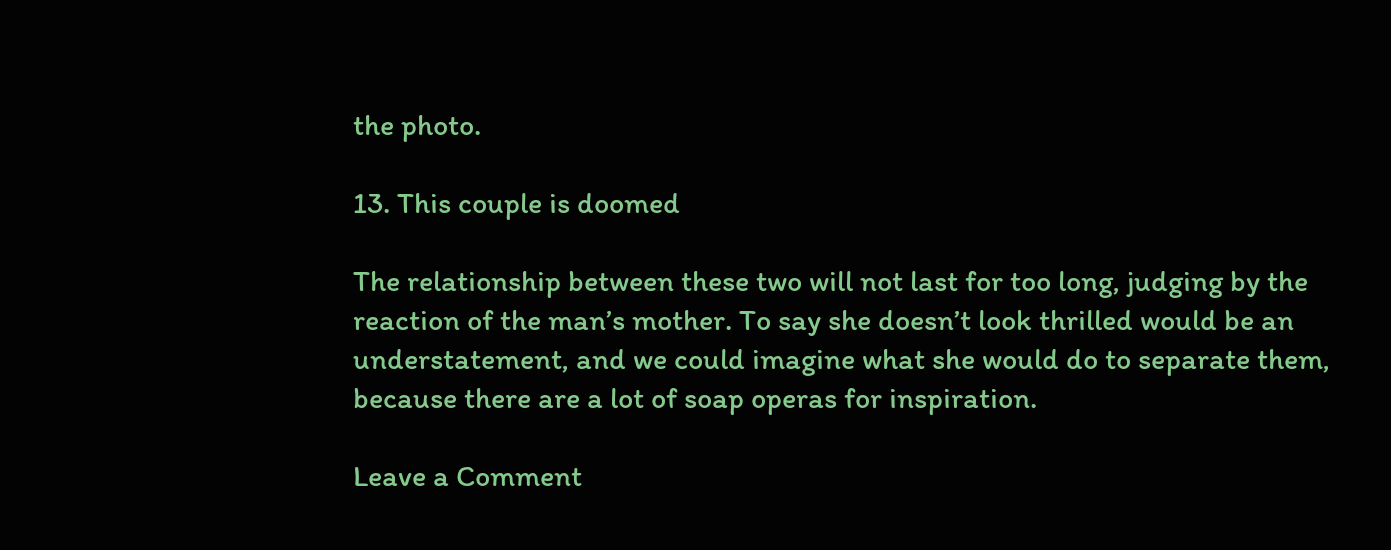the photo.

13. This couple is doomed

The relationship between these two will not last for too long, judging by the reaction of the man’s mother. To say she doesn’t look thrilled would be an understatement, and we could imagine what she would do to separate them, because there are a lot of soap operas for inspiration.

Leave a Comment